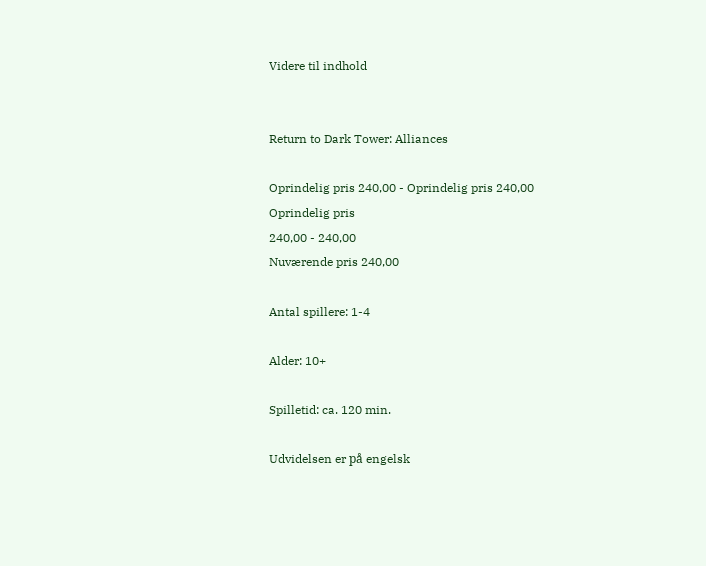Videre til indhold


Return to Dark Tower: Alliances

Oprindelig pris 240,00 - Oprindelig pris 240,00
Oprindelig pris
240,00 - 240,00
Nuværende pris 240,00

Antal spillere: 1-4

Alder: 10+

Spilletid: ca. 120 min.

Udvidelsen er på engelsk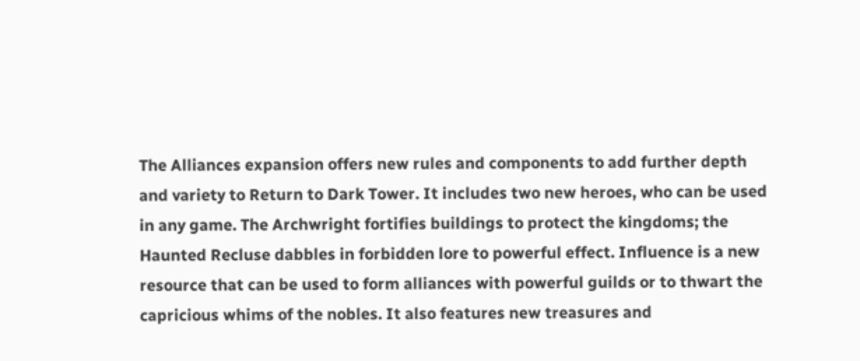The Alliances expansion offers new rules and components to add further depth and variety to Return to Dark Tower. It includes two new heroes, who can be used in any game. The Archwright fortifies buildings to protect the kingdoms; the Haunted Recluse dabbles in forbidden lore to powerful effect. Influence is a new resource that can be used to form alliances with powerful guilds or to thwart the capricious whims of the nobles. It also features new treasures and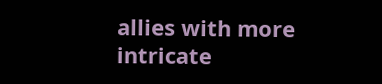allies with more intricate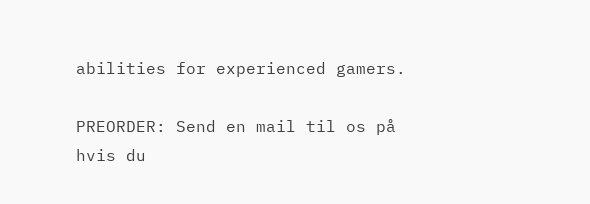abilities for experienced gamers.

PREORDER: Send en mail til os på hvis du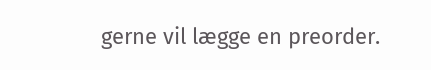gerne vil lægge en preorder.